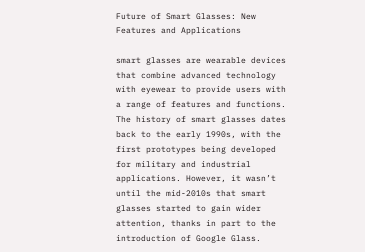Future of Smart Glasses: New Features and Applications

smart glasses are wearable devices that combine advanced technology with eyewear to provide users with a range of features and functions.
The history of smart glasses dates back to the early 1990s, with the first prototypes being developed for military and industrial applications. However, it wasn’t until the mid-2010s that smart glasses started to gain wider attention, thanks in part to the introduction of Google Glass.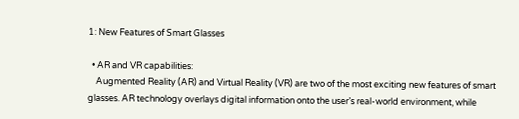1: New Features of Smart Glasses

  • AR and VR capabilities:
    Augmented Reality (AR) and Virtual Reality (VR) are two of the most exciting new features of smart glasses. AR technology overlays digital information onto the user’s real-world environment, while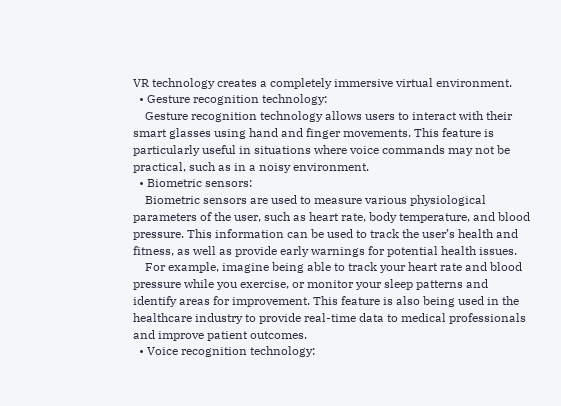VR technology creates a completely immersive virtual environment.
  • Gesture recognition technology:
    Gesture recognition technology allows users to interact with their smart glasses using hand and finger movements. This feature is particularly useful in situations where voice commands may not be practical, such as in a noisy environment.
  • Biometric sensors:
    Biometric sensors are used to measure various physiological parameters of the user, such as heart rate, body temperature, and blood pressure. This information can be used to track the user’s health and fitness, as well as provide early warnings for potential health issues.
    For example, imagine being able to track your heart rate and blood pressure while you exercise, or monitor your sleep patterns and identify areas for improvement. This feature is also being used in the healthcare industry to provide real-time data to medical professionals and improve patient outcomes.
  • Voice recognition technology: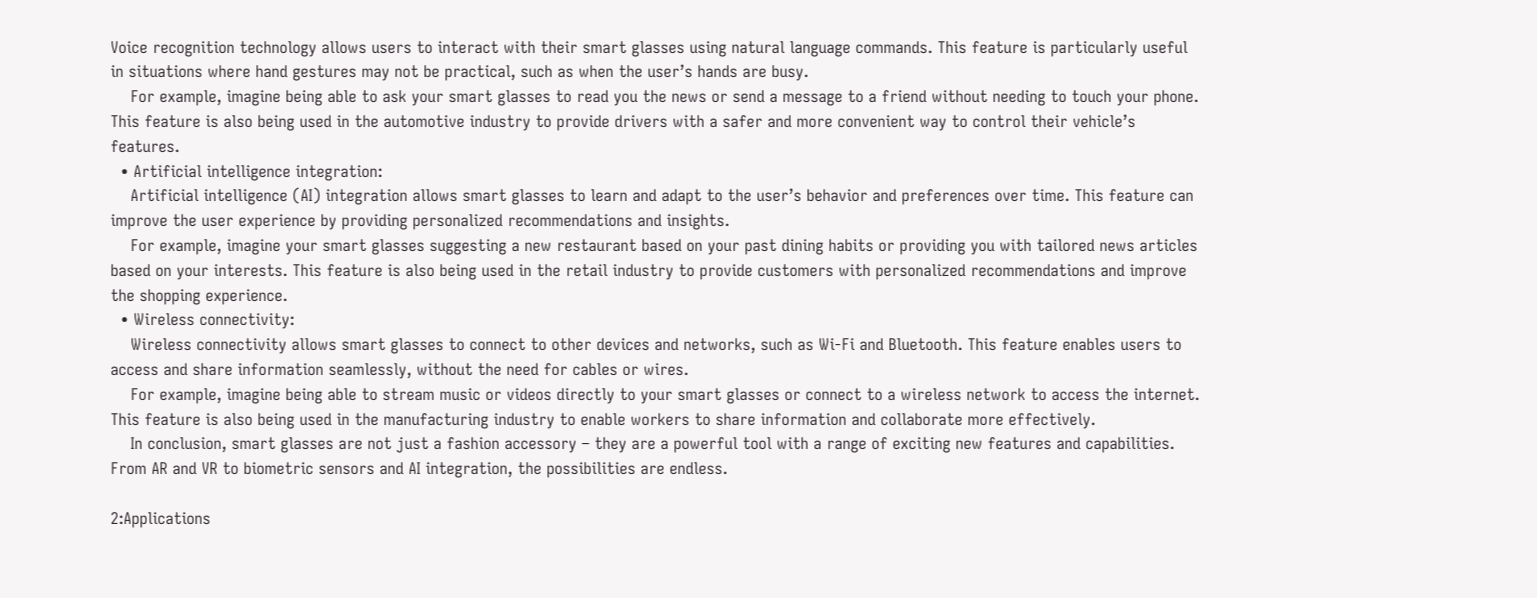Voice recognition technology allows users to interact with their smart glasses using natural language commands. This feature is particularly useful in situations where hand gestures may not be practical, such as when the user’s hands are busy.
    For example, imagine being able to ask your smart glasses to read you the news or send a message to a friend without needing to touch your phone. This feature is also being used in the automotive industry to provide drivers with a safer and more convenient way to control their vehicle’s features.
  • Artificial intelligence integration:
    Artificial intelligence (AI) integration allows smart glasses to learn and adapt to the user’s behavior and preferences over time. This feature can improve the user experience by providing personalized recommendations and insights.
    For example, imagine your smart glasses suggesting a new restaurant based on your past dining habits or providing you with tailored news articles based on your interests. This feature is also being used in the retail industry to provide customers with personalized recommendations and improve the shopping experience.
  • Wireless connectivity:
    Wireless connectivity allows smart glasses to connect to other devices and networks, such as Wi-Fi and Bluetooth. This feature enables users to access and share information seamlessly, without the need for cables or wires.
    For example, imagine being able to stream music or videos directly to your smart glasses or connect to a wireless network to access the internet. This feature is also being used in the manufacturing industry to enable workers to share information and collaborate more effectively.
    In conclusion, smart glasses are not just a fashion accessory – they are a powerful tool with a range of exciting new features and capabilities. From AR and VR to biometric sensors and AI integration, the possibilities are endless.

2:Applications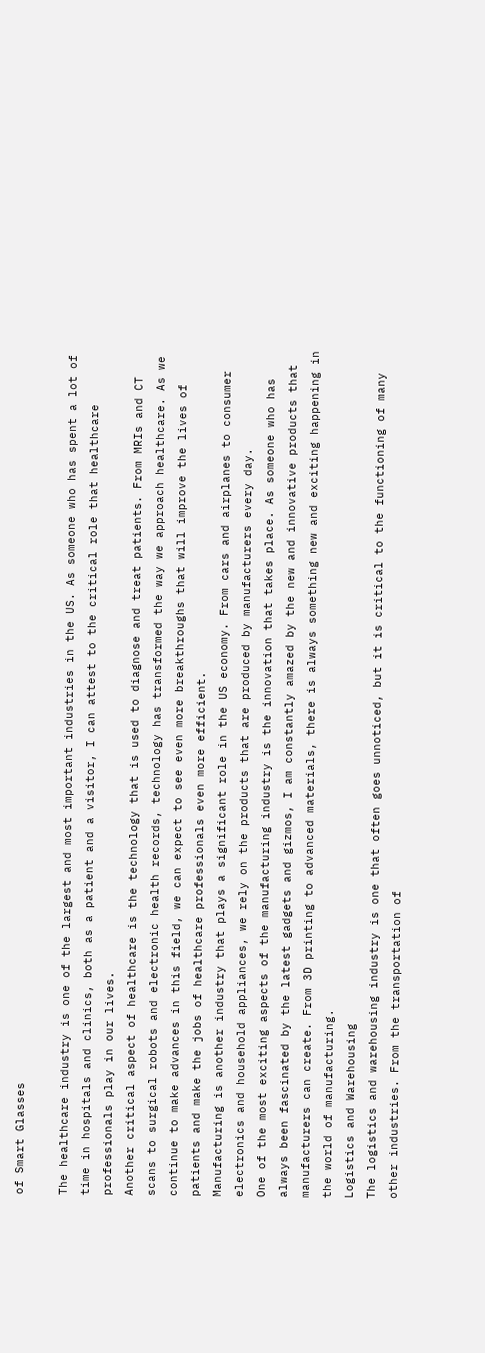of Smart Glasses

The healthcare industry is one of the largest and most important industries in the US. As someone who has spent a lot of time in hospitals and clinics, both as a patient and a visitor, I can attest to the critical role that healthcare professionals play in our lives.
Another critical aspect of healthcare is the technology that is used to diagnose and treat patients. From MRIs and CT scans to surgical robots and electronic health records, technology has transformed the way we approach healthcare. As we continue to make advances in this field, we can expect to see even more breakthroughs that will improve the lives of patients and make the jobs of healthcare professionals even more efficient.
Manufacturing is another industry that plays a significant role in the US economy. From cars and airplanes to consumer electronics and household appliances, we rely on the products that are produced by manufacturers every day.
One of the most exciting aspects of the manufacturing industry is the innovation that takes place. As someone who has always been fascinated by the latest gadgets and gizmos, I am constantly amazed by the new and innovative products that manufacturers can create. From 3D printing to advanced materials, there is always something new and exciting happening in the world of manufacturing.
Logistics and Warehousing
The logistics and warehousing industry is one that often goes unnoticed, but it is critical to the functioning of many other industries. From the transportation of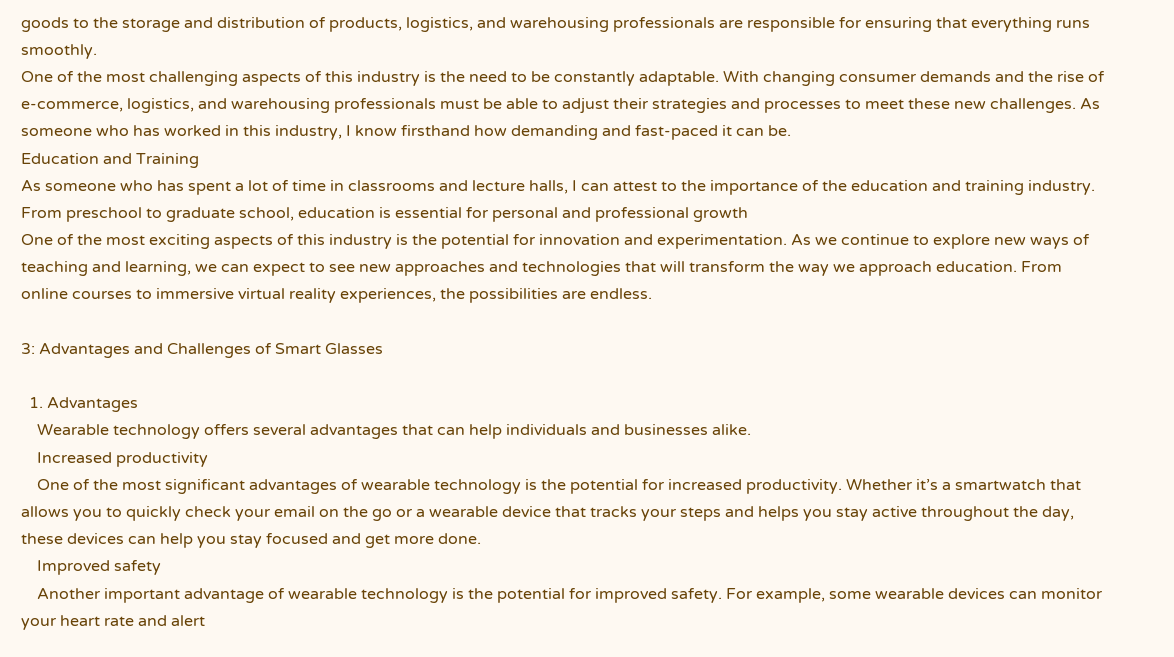goods to the storage and distribution of products, logistics, and warehousing professionals are responsible for ensuring that everything runs smoothly.
One of the most challenging aspects of this industry is the need to be constantly adaptable. With changing consumer demands and the rise of e-commerce, logistics, and warehousing professionals must be able to adjust their strategies and processes to meet these new challenges. As someone who has worked in this industry, I know firsthand how demanding and fast-paced it can be.
Education and Training
As someone who has spent a lot of time in classrooms and lecture halls, I can attest to the importance of the education and training industry. From preschool to graduate school, education is essential for personal and professional growth
One of the most exciting aspects of this industry is the potential for innovation and experimentation. As we continue to explore new ways of teaching and learning, we can expect to see new approaches and technologies that will transform the way we approach education. From online courses to immersive virtual reality experiences, the possibilities are endless.

3: Advantages and Challenges of Smart Glasses

  1. Advantages
    Wearable technology offers several advantages that can help individuals and businesses alike.
    Increased productivity
    One of the most significant advantages of wearable technology is the potential for increased productivity. Whether it’s a smartwatch that allows you to quickly check your email on the go or a wearable device that tracks your steps and helps you stay active throughout the day, these devices can help you stay focused and get more done.
    Improved safety
    Another important advantage of wearable technology is the potential for improved safety. For example, some wearable devices can monitor your heart rate and alert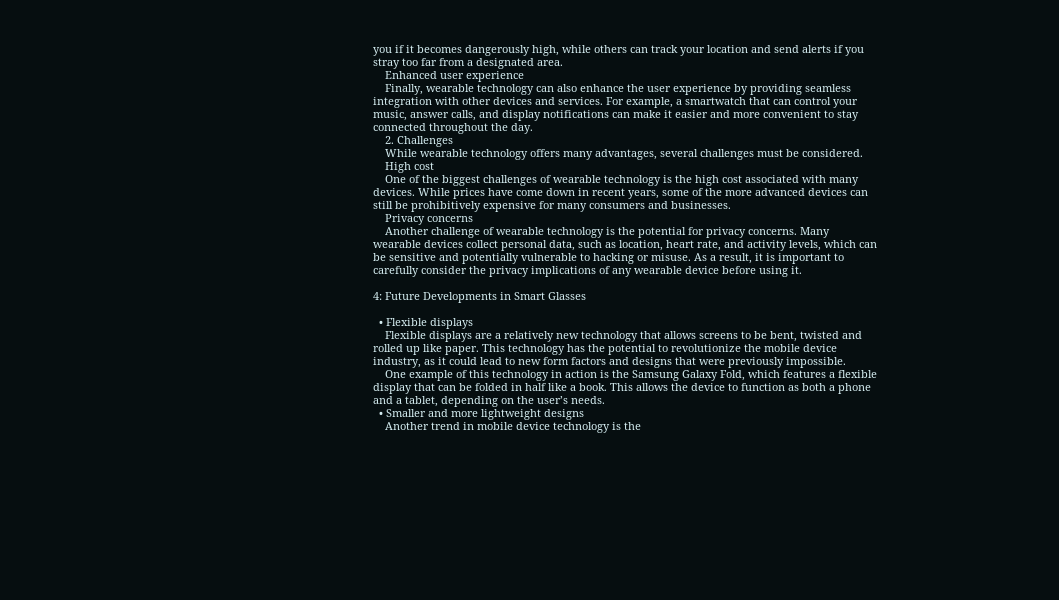you if it becomes dangerously high, while others can track your location and send alerts if you stray too far from a designated area.
    Enhanced user experience
    Finally, wearable technology can also enhance the user experience by providing seamless integration with other devices and services. For example, a smartwatch that can control your music, answer calls, and display notifications can make it easier and more convenient to stay connected throughout the day.
    2. Challenges
    While wearable technology offers many advantages, several challenges must be considered.
    High cost
    One of the biggest challenges of wearable technology is the high cost associated with many devices. While prices have come down in recent years, some of the more advanced devices can still be prohibitively expensive for many consumers and businesses.
    Privacy concerns
    Another challenge of wearable technology is the potential for privacy concerns. Many wearable devices collect personal data, such as location, heart rate, and activity levels, which can be sensitive and potentially vulnerable to hacking or misuse. As a result, it is important to carefully consider the privacy implications of any wearable device before using it.

4: Future Developments in Smart Glasses

  • Flexible displays
    Flexible displays are a relatively new technology that allows screens to be bent, twisted and rolled up like paper. This technology has the potential to revolutionize the mobile device industry, as it could lead to new form factors and designs that were previously impossible.
    One example of this technology in action is the Samsung Galaxy Fold, which features a flexible display that can be folded in half like a book. This allows the device to function as both a phone and a tablet, depending on the user’s needs.
  • Smaller and more lightweight designs
    Another trend in mobile device technology is the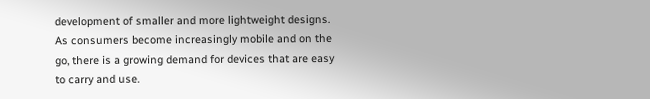development of smaller and more lightweight designs. As consumers become increasingly mobile and on the go, there is a growing demand for devices that are easy to carry and use.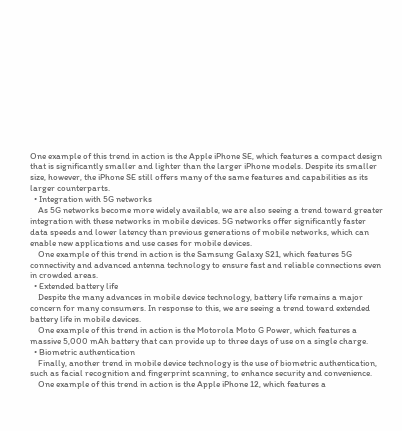One example of this trend in action is the Apple iPhone SE, which features a compact design that is significantly smaller and lighter than the larger iPhone models. Despite its smaller size, however, the iPhone SE still offers many of the same features and capabilities as its larger counterparts.
  • Integration with 5G networks
    As 5G networks become more widely available, we are also seeing a trend toward greater integration with these networks in mobile devices. 5G networks offer significantly faster data speeds and lower latency than previous generations of mobile networks, which can enable new applications and use cases for mobile devices.
    One example of this trend in action is the Samsung Galaxy S21, which features 5G connectivity and advanced antenna technology to ensure fast and reliable connections even in crowded areas.
  • Extended battery life
    Despite the many advances in mobile device technology, battery life remains a major concern for many consumers. In response to this, we are seeing a trend toward extended battery life in mobile devices.
    One example of this trend in action is the Motorola Moto G Power, which features a massive 5,000 mAh battery that can provide up to three days of use on a single charge.
  • Biometric authentication
    Finally, another trend in mobile device technology is the use of biometric authentication, such as facial recognition and fingerprint scanning, to enhance security and convenience.
    One example of this trend in action is the Apple iPhone 12, which features a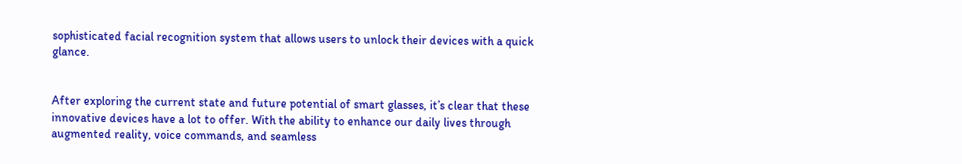sophisticated facial recognition system that allows users to unlock their devices with a quick glance.


After exploring the current state and future potential of smart glasses, it’s clear that these innovative devices have a lot to offer. With the ability to enhance our daily lives through augmented reality, voice commands, and seamless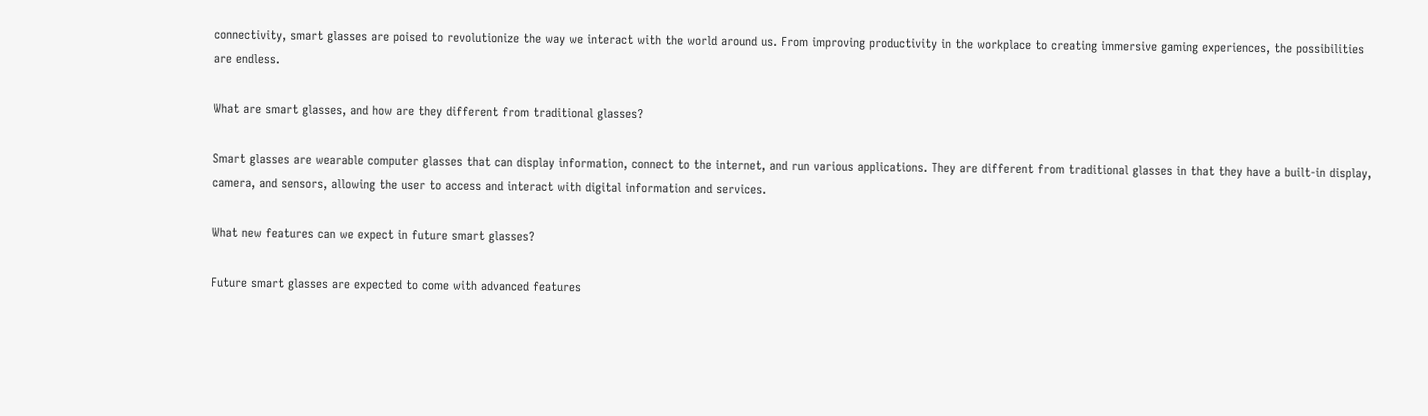connectivity, smart glasses are poised to revolutionize the way we interact with the world around us. From improving productivity in the workplace to creating immersive gaming experiences, the possibilities are endless.

What are smart glasses, and how are they different from traditional glasses?

Smart glasses are wearable computer glasses that can display information, connect to the internet, and run various applications. They are different from traditional glasses in that they have a built-in display, camera, and sensors, allowing the user to access and interact with digital information and services.

What new features can we expect in future smart glasses?

Future smart glasses are expected to come with advanced features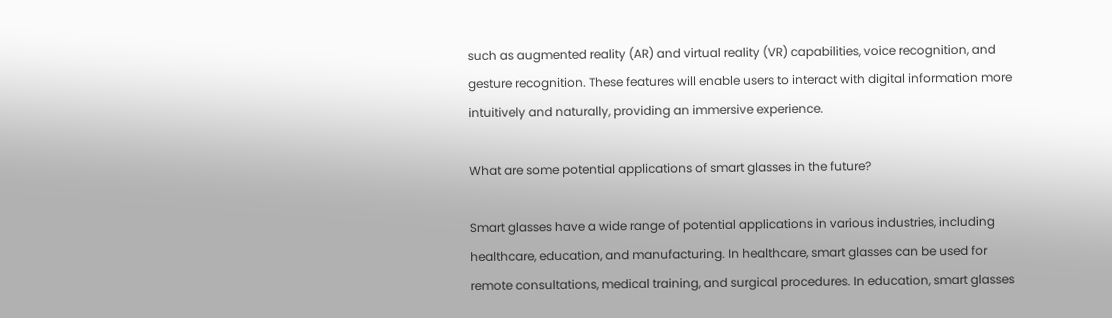such as augmented reality (AR) and virtual reality (VR) capabilities, voice recognition, and gesture recognition. These features will enable users to interact with digital information more intuitively and naturally, providing an immersive experience.

What are some potential applications of smart glasses in the future?

Smart glasses have a wide range of potential applications in various industries, including healthcare, education, and manufacturing. In healthcare, smart glasses can be used for remote consultations, medical training, and surgical procedures. In education, smart glasses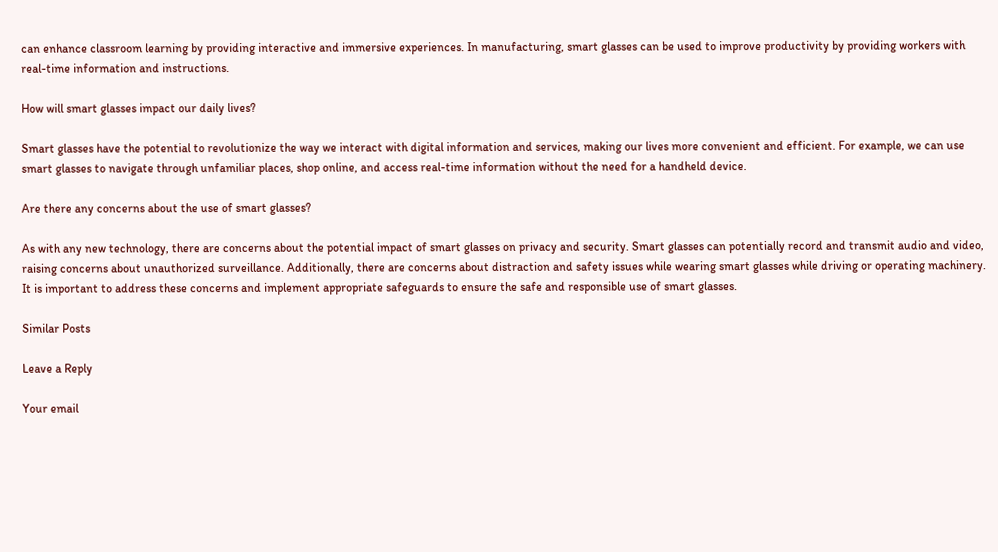can enhance classroom learning by providing interactive and immersive experiences. In manufacturing, smart glasses can be used to improve productivity by providing workers with real-time information and instructions.

How will smart glasses impact our daily lives?

Smart glasses have the potential to revolutionize the way we interact with digital information and services, making our lives more convenient and efficient. For example, we can use smart glasses to navigate through unfamiliar places, shop online, and access real-time information without the need for a handheld device.

Are there any concerns about the use of smart glasses?

As with any new technology, there are concerns about the potential impact of smart glasses on privacy and security. Smart glasses can potentially record and transmit audio and video, raising concerns about unauthorized surveillance. Additionally, there are concerns about distraction and safety issues while wearing smart glasses while driving or operating machinery. It is important to address these concerns and implement appropriate safeguards to ensure the safe and responsible use of smart glasses.

Similar Posts

Leave a Reply

Your email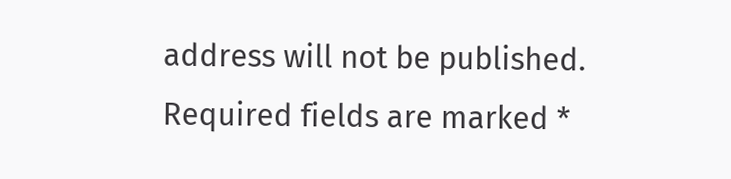address will not be published. Required fields are marked *